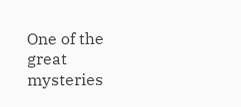One of the great mysteries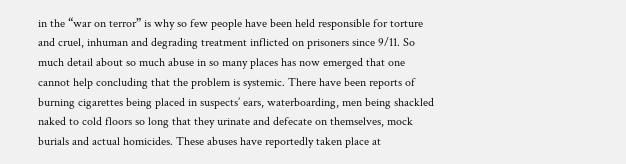in the “war on terror” is why so few people have been held responsible for torture and cruel, inhuman and degrading treatment inflicted on prisoners since 9/11. So much detail about so much abuse in so many places has now emerged that one cannot help concluding that the problem is systemic. There have been reports of burning cigarettes being placed in suspects’ ears, waterboarding, men being shackled naked to cold floors so long that they urinate and defecate on themselves, mock burials and actual homicides. These abuses have reportedly taken place at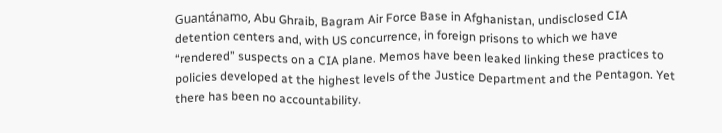Guantánamo, Abu Ghraib, Bagram Air Force Base in Afghanistan, undisclosed CIA detention centers and, with US concurrence, in foreign prisons to which we have “rendered” suspects on a CIA plane. Memos have been leaked linking these practices to policies developed at the highest levels of the Justice Department and the Pentagon. Yet there has been no accountability.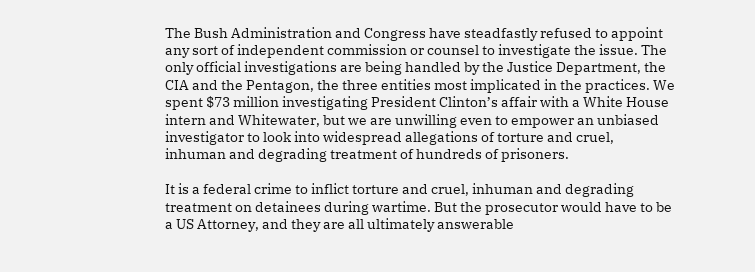The Bush Administration and Congress have steadfastly refused to appoint any sort of independent commission or counsel to investigate the issue. The only official investigations are being handled by the Justice Department, the CIA and the Pentagon, the three entities most implicated in the practices. We spent $73 million investigating President Clinton’s affair with a White House intern and Whitewater, but we are unwilling even to empower an unbiased investigator to look into widespread allegations of torture and cruel, inhuman and degrading treatment of hundreds of prisoners.

It is a federal crime to inflict torture and cruel, inhuman and degrading treatment on detainees during wartime. But the prosecutor would have to be a US Attorney, and they are all ultimately answerable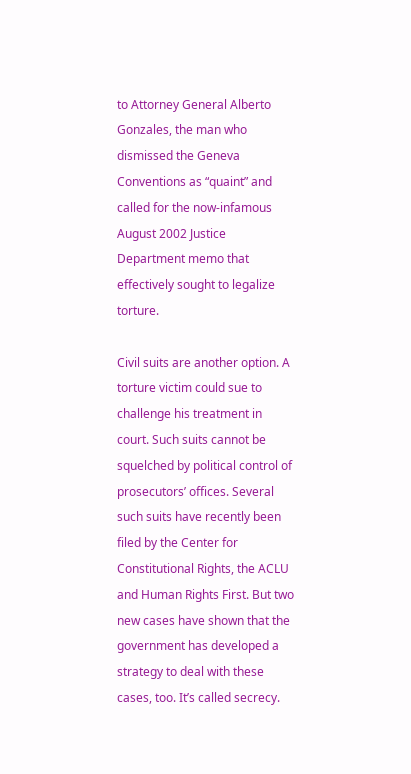to Attorney General Alberto Gonzales, the man who dismissed the Geneva Conventions as “quaint” and called for the now-infamous August 2002 Justice Department memo that effectively sought to legalize torture.

Civil suits are another option. A torture victim could sue to challenge his treatment in court. Such suits cannot be squelched by political control of prosecutors’ offices. Several such suits have recently been filed by the Center for Constitutional Rights, the ACLU and Human Rights First. But two new cases have shown that the government has developed a strategy to deal with these cases, too. It’s called secrecy.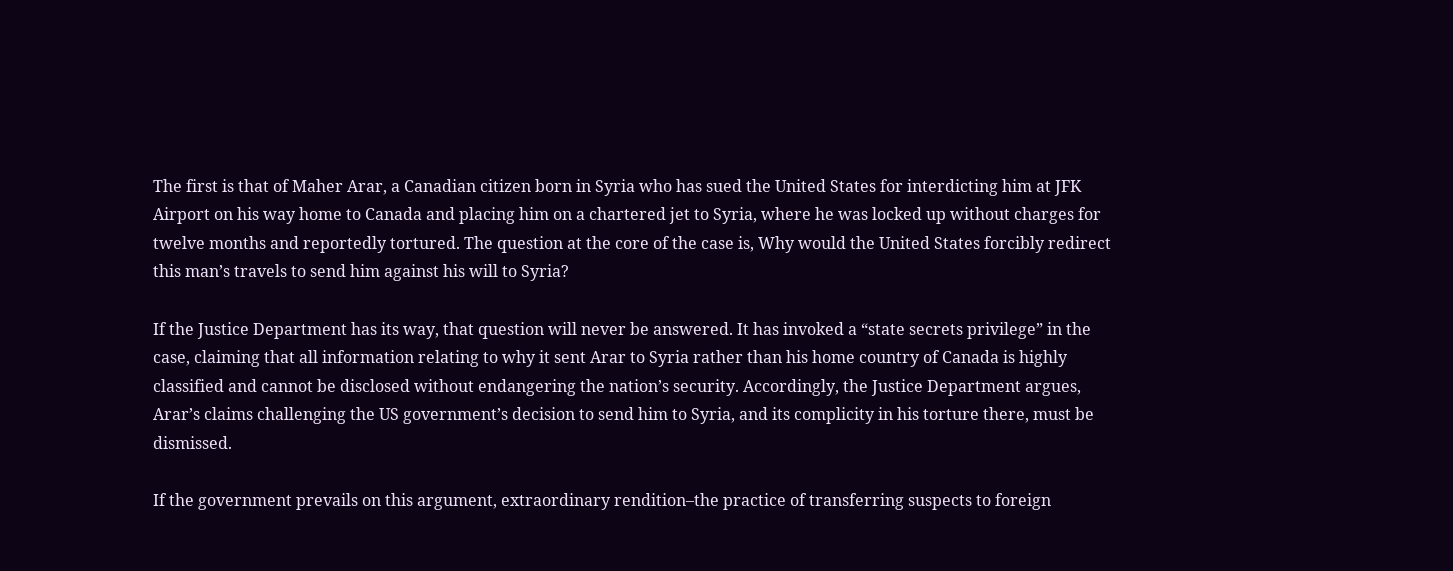The first is that of Maher Arar, a Canadian citizen born in Syria who has sued the United States for interdicting him at JFK Airport on his way home to Canada and placing him on a chartered jet to Syria, where he was locked up without charges for twelve months and reportedly tortured. The question at the core of the case is, Why would the United States forcibly redirect this man’s travels to send him against his will to Syria?

If the Justice Department has its way, that question will never be answered. It has invoked a “state secrets privilege” in the case, claiming that all information relating to why it sent Arar to Syria rather than his home country of Canada is highly classified and cannot be disclosed without endangering the nation’s security. Accordingly, the Justice Department argues, Arar’s claims challenging the US government’s decision to send him to Syria, and its complicity in his torture there, must be dismissed.

If the government prevails on this argument, extraordinary rendition–the practice of transferring suspects to foreign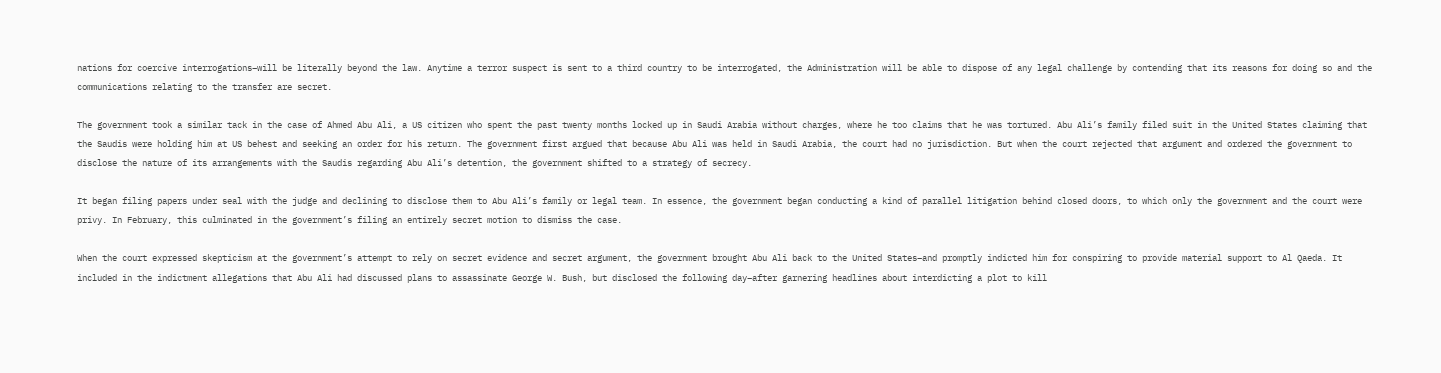nations for coercive interrogations–will be literally beyond the law. Anytime a terror suspect is sent to a third country to be interrogated, the Administration will be able to dispose of any legal challenge by contending that its reasons for doing so and the communications relating to the transfer are secret.

The government took a similar tack in the case of Ahmed Abu Ali, a US citizen who spent the past twenty months locked up in Saudi Arabia without charges, where he too claims that he was tortured. Abu Ali’s family filed suit in the United States claiming that the Saudis were holding him at US behest and seeking an order for his return. The government first argued that because Abu Ali was held in Saudi Arabia, the court had no jurisdiction. But when the court rejected that argument and ordered the government to disclose the nature of its arrangements with the Saudis regarding Abu Ali’s detention, the government shifted to a strategy of secrecy.

It began filing papers under seal with the judge and declining to disclose them to Abu Ali’s family or legal team. In essence, the government began conducting a kind of parallel litigation behind closed doors, to which only the government and the court were privy. In February, this culminated in the government’s filing an entirely secret motion to dismiss the case.

When the court expressed skepticism at the government’s attempt to rely on secret evidence and secret argument, the government brought Abu Ali back to the United States–and promptly indicted him for conspiring to provide material support to Al Qaeda. It included in the indictment allegations that Abu Ali had discussed plans to assassinate George W. Bush, but disclosed the following day–after garnering headlines about interdicting a plot to kill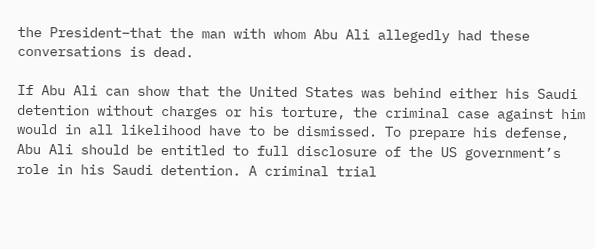the President–that the man with whom Abu Ali allegedly had these conversations is dead.

If Abu Ali can show that the United States was behind either his Saudi detention without charges or his torture, the criminal case against him would in all likelihood have to be dismissed. To prepare his defense, Abu Ali should be entitled to full disclosure of the US government’s role in his Saudi detention. A criminal trial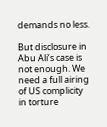demands no less.

But disclosure in Abu Ali’s case is not enough. We need a full airing of US complicity in torture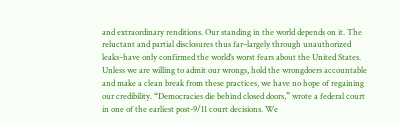and extraordinary renditions. Our standing in the world depends on it. The reluctant and partial disclosures thus far–largely through unauthorized leaks–have only confirmed the world’s worst fears about the United States. Unless we are willing to admit our wrongs, hold the wrongdoers accountable and make a clean break from these practices, we have no hope of regaining our credibility. “Democracies die behind closed doors,” wrote a federal court in one of the earliest post-9/11 court decisions. We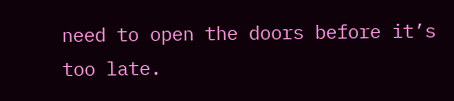need to open the doors before it’s too late.